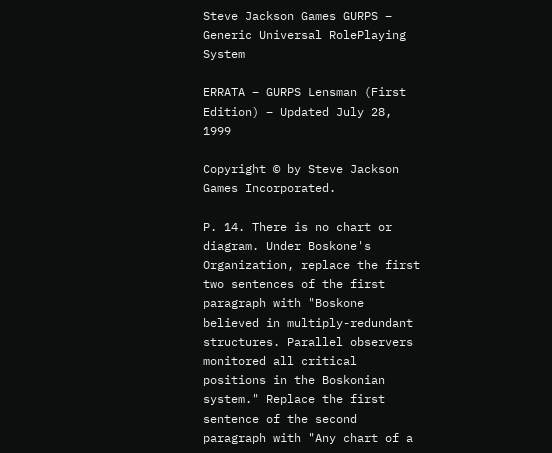Steve Jackson Games GURPS – Generic Universal RolePlaying System

ERRATA – GURPS Lensman (First Edition) – Updated July 28, 1999

Copyright © by Steve Jackson Games Incorporated.

P. 14. There is no chart or diagram. Under Boskone's Organization, replace the first two sentences of the first paragraph with "Boskone believed in multiply-redundant structures. Parallel observers monitored all critical positions in the Boskonian system." Replace the first sentence of the second paragraph with "Any chart of a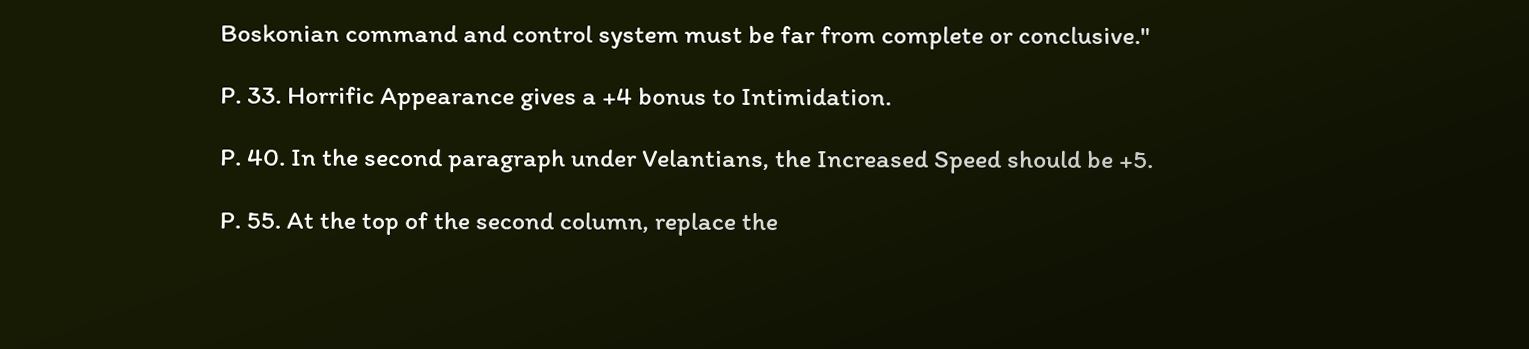Boskonian command and control system must be far from complete or conclusive."

P. 33. Horrific Appearance gives a +4 bonus to Intimidation.

P. 40. In the second paragraph under Velantians, the Increased Speed should be +5.

P. 55. At the top of the second column, replace the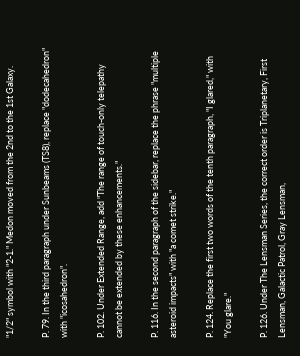"1/2" symbol with "2-1." Medon moved from the 2nd to the 1st Galaxy.

P. 79. In the third paragraph under Sunbeams (TS8), replace "dodecahedron" with "icosahedron".

P. 102. Under Extended Range, add "The range of touch-only telepathy cannot be extended by these enhancements."

P. 116. In the second paragraph of the sidebar, replace the phrase "multiple asteroid impacts" with "a comet strike."

P. 124. Replace the first two words of the tenth paragraph, "I glared," with "You glare."

P. 126. Under The Lensman Series, the correct order is Triplanetary, First Lensman, Galactic Patrol, Gray Lensman,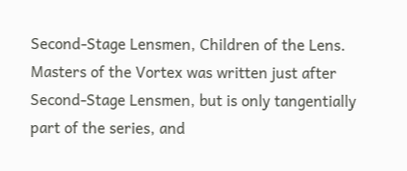Second-Stage Lensmen, Children of the Lens. Masters of the Vortex was written just after Second-Stage Lensmen, but is only tangentially part of the series, and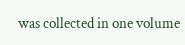was collected in one volume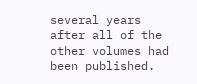several years after all of the other volumes had been published.